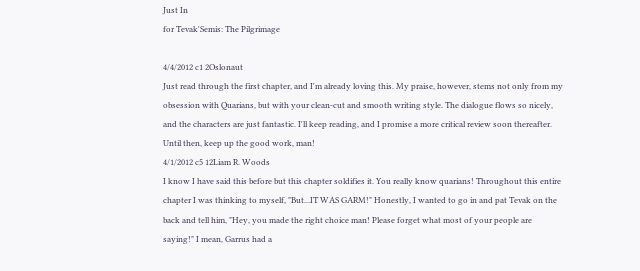Just In
for Tevak'Semis: The Pilgrimage

4/4/2012 c1 2Oslonaut
Just read through the first chapter, and I'm already loving this. My praise, however, stems not only from my obsession with Quarians, but with your clean-cut and smooth writing style. The dialogue flows so nicely, and the characters are just fantastic. I'll keep reading, and I promise a more critical review soon thereafter. Until then, keep up the good work, man!
4/1/2012 c5 12Liam R. Woods
I know I have said this before but this chapter soldifies it. You really know quarians! Throughout this entire chapter I was thinking to myself, "But...IT WAS GARM!" Honestly, I wanted to go in and pat Tevak on the back and tell him, "Hey, you made the right choice man! Please forget what most of your people are saying!" I mean, Garrus had a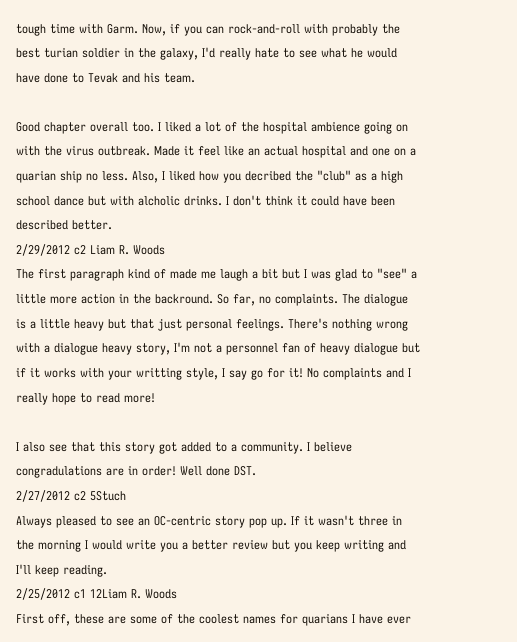tough time with Garm. Now, if you can rock-and-roll with probably the best turian soldier in the galaxy, I'd really hate to see what he would have done to Tevak and his team.

Good chapter overall too. I liked a lot of the hospital ambience going on with the virus outbreak. Made it feel like an actual hospital and one on a quarian ship no less. Also, I liked how you decribed the "club" as a high school dance but with alcholic drinks. I don't think it could have been described better.
2/29/2012 c2 Liam R. Woods
The first paragraph kind of made me laugh a bit but I was glad to "see" a little more action in the backround. So far, no complaints. The dialogue is a little heavy but that just personal feelings. There's nothing wrong with a dialogue heavy story, I'm not a personnel fan of heavy dialogue but if it works with your writting style, I say go for it! No complaints and I really hope to read more!

I also see that this story got added to a community. I believe congradulations are in order! Well done DST.
2/27/2012 c2 5Stuch
Always pleased to see an OC-centric story pop up. If it wasn't three in the morning I would write you a better review but you keep writing and I'll keep reading.
2/25/2012 c1 12Liam R. Woods
First off, these are some of the coolest names for quarians I have ever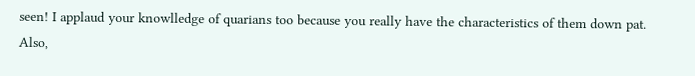seen! I applaud your knowlledge of quarians too because you really have the characteristics of them down pat. Also,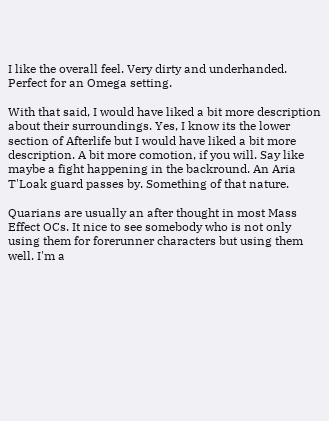I like the overall feel. Very dirty and underhanded. Perfect for an Omega setting.

With that said, I would have liked a bit more description about their surroundings. Yes, I know its the lower section of Afterlife but I would have liked a bit more description. A bit more comotion, if you will. Say like maybe a fight happening in the backround. An Aria T'Loak guard passes by. Something of that nature.

Quarians are usually an after thought in most Mass Effect OCs. It nice to see somebody who is not only using them for forerunner characters but using them well. I'm a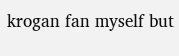krogan fan myself but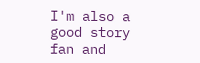I'm also a good story fan and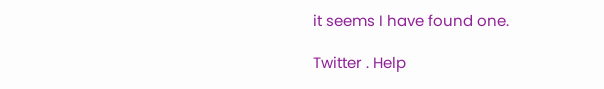it seems I have found one.

Twitter . Help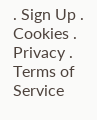. Sign Up . Cookies . Privacy . Terms of Service